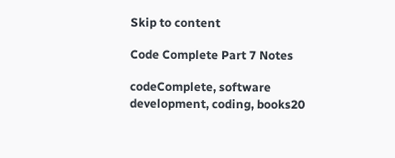Skip to content

Code Complete Part 7 Notes

codeComplete, software development, coding, books20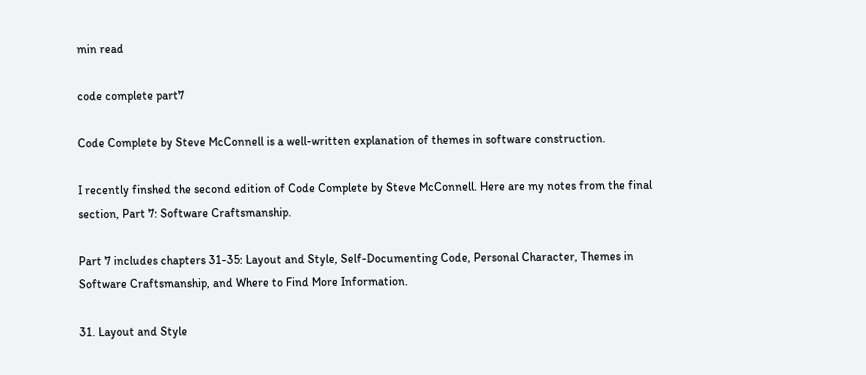min read

code complete part7

Code Complete by Steve McConnell is a well-written explanation of themes in software construction.

I recently finshed the second edition of Code Complete by Steve McConnell. Here are my notes from the final section, Part 7: Software Craftsmanship.

Part 7 includes chapters 31-35: Layout and Style, Self-Documenting Code, Personal Character, Themes in Software Craftsmanship, and Where to Find More Information.

31. Layout and Style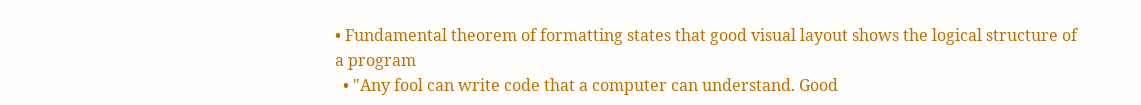• Fundamental theorem of formatting states that good visual layout shows the logical structure of a program
  • "Any fool can write code that a computer can understand. Good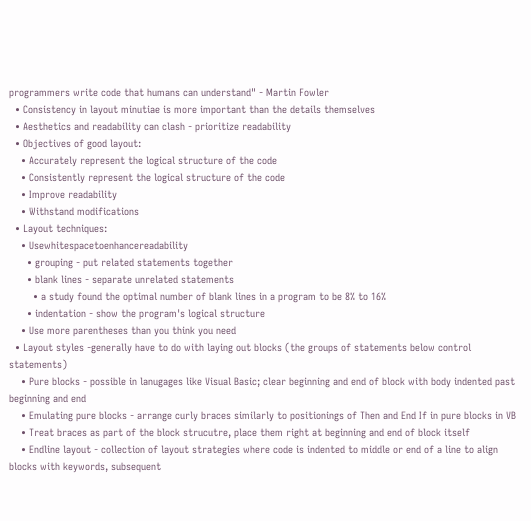programmers write code that humans can understand" - Martin Fowler
  • Consistency in layout minutiae is more important than the details themselves
  • Aesthetics and readability can clash - prioritize readability
  • Objectives of good layout:
    • Accurately represent the logical structure of the code
    • Consistently represent the logical structure of the code
    • Improve readability
    • Withstand modifications
  • Layout techniques:
    • Usewhitespacetoenhancereadability
      • grouping - put related statements together
      • blank lines - separate unrelated statements
        • a study found the optimal number of blank lines in a program to be 8% to 16%
      • indentation - show the program's logical structure
    • Use more parentheses than you think you need
  • Layout styles -generally have to do with laying out blocks (the groups of statements below control statements)
    • Pure blocks - possible in lanugages like Visual Basic; clear beginning and end of block with body indented past beginning and end
    • Emulating pure blocks - arrange curly braces similarly to positionings of Then and End If in pure blocks in VB
    • Treat braces as part of the block strucutre, place them right at beginning and end of block itself
    • Endline layout - collection of layout strategies where code is indented to middle or end of a line to align blocks with keywords, subsequent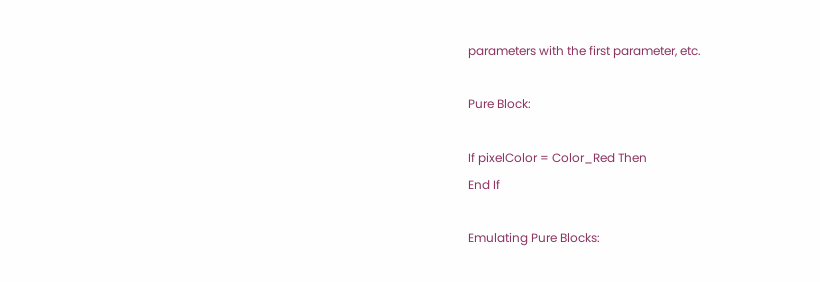parameters with the first parameter, etc.

Pure Block:

If pixelColor = Color_Red Then
End If

Emulating Pure Blocks: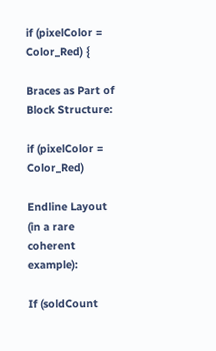if (pixelColor = Color_Red) {

Braces as Part of Block Structure:

if (pixelColor = Color_Red)

Endline Layout (in a rare coherent example):

If (soldCount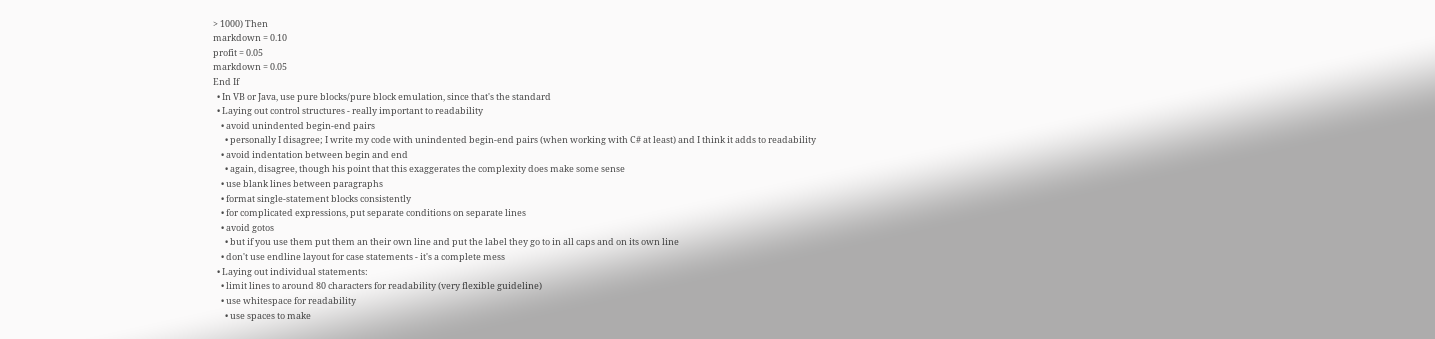> 1000) Then
markdown = 0.10
profit = 0.05
markdown = 0.05
End If
  • In VB or Java, use pure blocks/pure block emulation, since that's the standard
  • Laying out control structures - really important to readability
    • avoid unindented begin-end pairs
      • personally I disagree; I write my code with unindented begin-end pairs (when working with C# at least) and I think it adds to readability
    • avoid indentation between begin and end
      • again, disagree, though his point that this exaggerates the complexity does make some sense
    • use blank lines between paragraphs
    • format single-statement blocks consistently
    • for complicated expressions, put separate conditions on separate lines
    • avoid gotos
      • but if you use them put them an their own line and put the label they go to in all caps and on its own line
    • don't use endline layout for case statements - it's a complete mess
  • Laying out individual statements:
    • limit lines to around 80 characters for readability (very flexible guideline)
    • use whitespace for readability
      • use spaces to make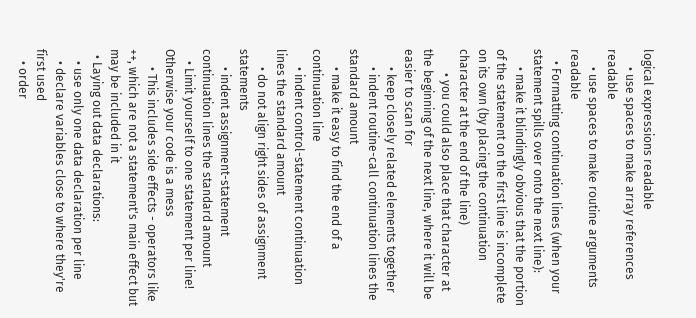logical expressions readable
      • use spaces to make array references readable
      • use spaces to make routine arguments readable
    • Formatting continuation lines (when your statement spills over onto the next line):
      • make it blindingly obvious that the portion of the statement on the first line is incomplete on its own (by placing the continuation character at the end of the line)
        • you could also place that character at the beginning of the next line, where it will be easier to scan for
      • keep closely related elements together
      • indent routine-call continuation lines the standard amount
      • make it easy to find the end of a continuation line
      • indent control-statement continuation lines the standard amount
      • do not align right sides of assignment statements
      • indent assignment-statement continuation lines the standard amount
    • Limit yourself to one statement per line! Otherwise your code is a mess
      • This includes side effects - operators like ++, which are not a statement's main effect but may be included in it
  • Laying out data declarations:
    • use only one data declaration per line
    • declare variables close to where they're first used
    • order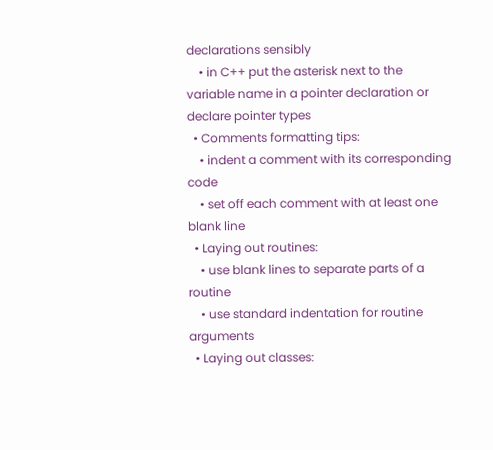declarations sensibly
    • in C++ put the asterisk next to the variable name in a pointer declaration or declare pointer types
  • Comments formatting tips:
    • indent a comment with its corresponding code
    • set off each comment with at least one blank line
  • Laying out routines:
    • use blank lines to separate parts of a routine
    • use standard indentation for routine arguments
  • Laying out classes: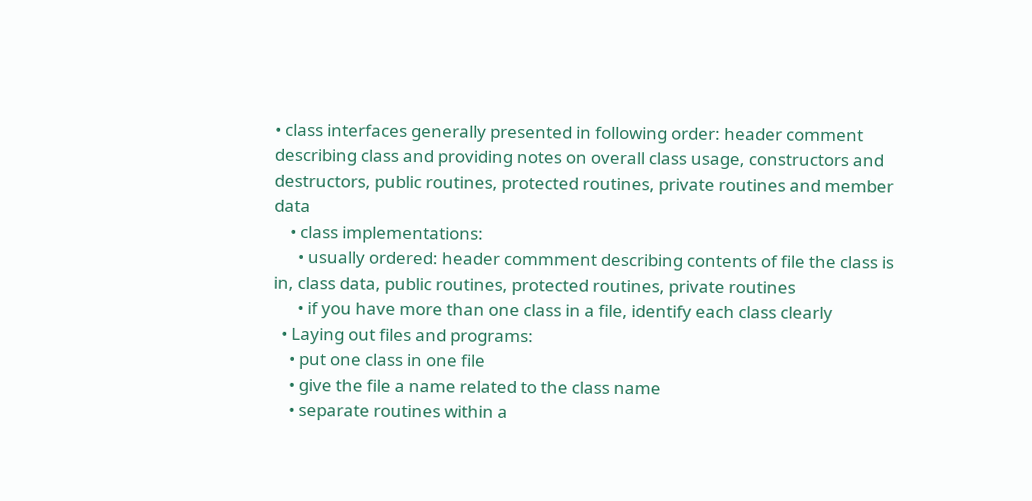• class interfaces generally presented in following order: header comment describing class and providing notes on overall class usage, constructors and destructors, public routines, protected routines, private routines and member data
    • class implementations:
      • usually ordered: header commment describing contents of file the class is in, class data, public routines, protected routines, private routines
      • if you have more than one class in a file, identify each class clearly
  • Laying out files and programs:
    • put one class in one file
    • give the file a name related to the class name
    • separate routines within a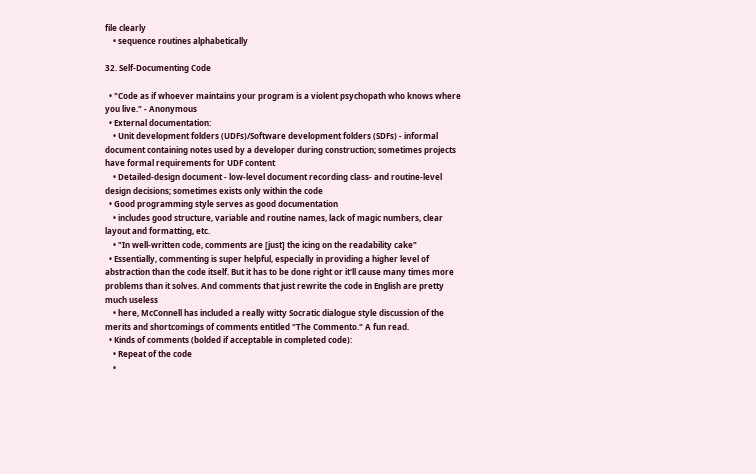file clearly
    • sequence routines alphabetically

32. Self-Documenting Code

  • "Code as if whoever maintains your program is a violent psychopath who knows where you live." - Anonymous
  • External documentation:
    • Unit development folders (UDFs)/Software development folders (SDFs) - informal document containing notes used by a developer during construction; sometimes projects have formal requirements for UDF content
    • Detailed-design document - low-level document recording class- and routine-level design decisions; sometimes exists only within the code
  • Good programming style serves as good documentation
    • includes good structure, variable and routine names, lack of magic numbers, clear layout and formatting, etc.
    • "In well-written code, comments are [just] the icing on the readability cake"
  • Essentially, commenting is super helpful, especially in providing a higher level of abstraction than the code itself. But it has to be done right or it'll cause many times more problems than it solves. And comments that just rewrite the code in English are pretty much useless
    • here, McConnell has included a really witty Socratic dialogue style discussion of the merits and shortcomings of comments entitled "The Commento." A fun read.
  • Kinds of comments (bolded if acceptable in completed code):
    • Repeat of the code
    •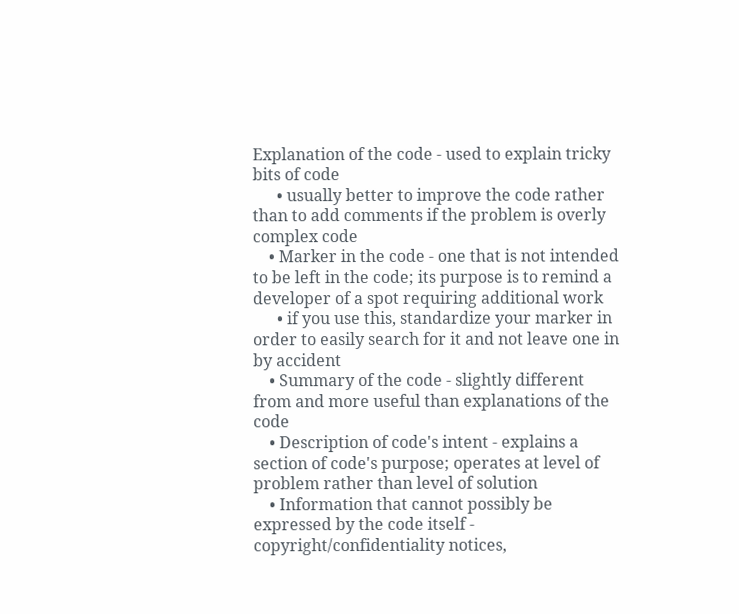Explanation of the code - used to explain tricky bits of code
      • usually better to improve the code rather than to add comments if the problem is overly complex code
    • Marker in the code - one that is not intended to be left in the code; its purpose is to remind a developer of a spot requiring additional work
      • if you use this, standardize your marker in order to easily search for it and not leave one in by accident
    • Summary of the code - slightly different from and more useful than explanations of the code
    • Description of code's intent - explains a section of code's purpose; operates at level of problem rather than level of solution
    • Information that cannot possibly be expressed by the code itself - copyright/confidentiality notices,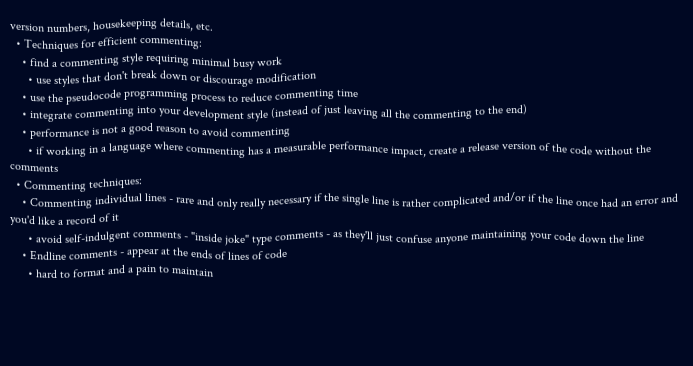version numbers, housekeeping details, etc.
  • Techniques for efficient commenting:
    • find a commenting style requiring minimal busy work
      • use styles that don't break down or discourage modification
    • use the pseudocode programming process to reduce commenting time
    • integrate commenting into your development style (instead of just leaving all the commenting to the end)
    • performance is not a good reason to avoid commenting
      • if working in a language where commenting has a measurable performance impact, create a release version of the code without the comments
  • Commenting techniques:
    • Commenting individual lines - rare and only really necessary if the single line is rather complicated and/or if the line once had an error and you'd like a record of it
      • avoid self-indulgent comments - "inside joke" type comments - as they'll just confuse anyone maintaining your code down the line
    • Endline comments - appear at the ends of lines of code
      • hard to format and a pain to maintain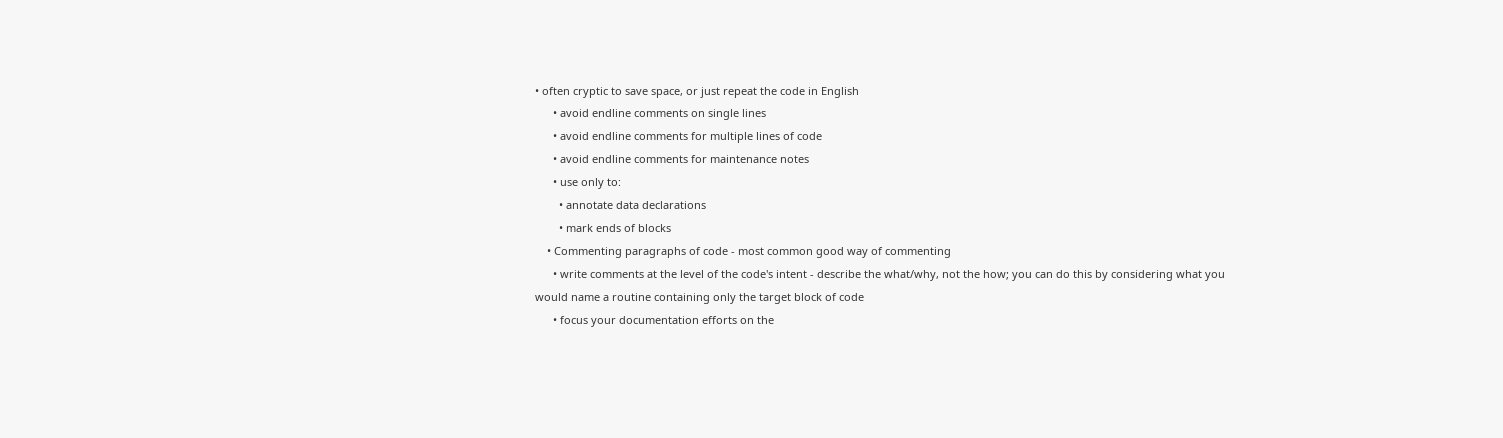• often cryptic to save space, or just repeat the code in English
      • avoid endline comments on single lines
      • avoid endline comments for multiple lines of code
      • avoid endline comments for maintenance notes
      • use only to:
        • annotate data declarations
        • mark ends of blocks
    • Commenting paragraphs of code - most common good way of commenting
      • write comments at the level of the code's intent - describe the what/why, not the how; you can do this by considering what you would name a routine containing only the target block of code
      • focus your documentation efforts on the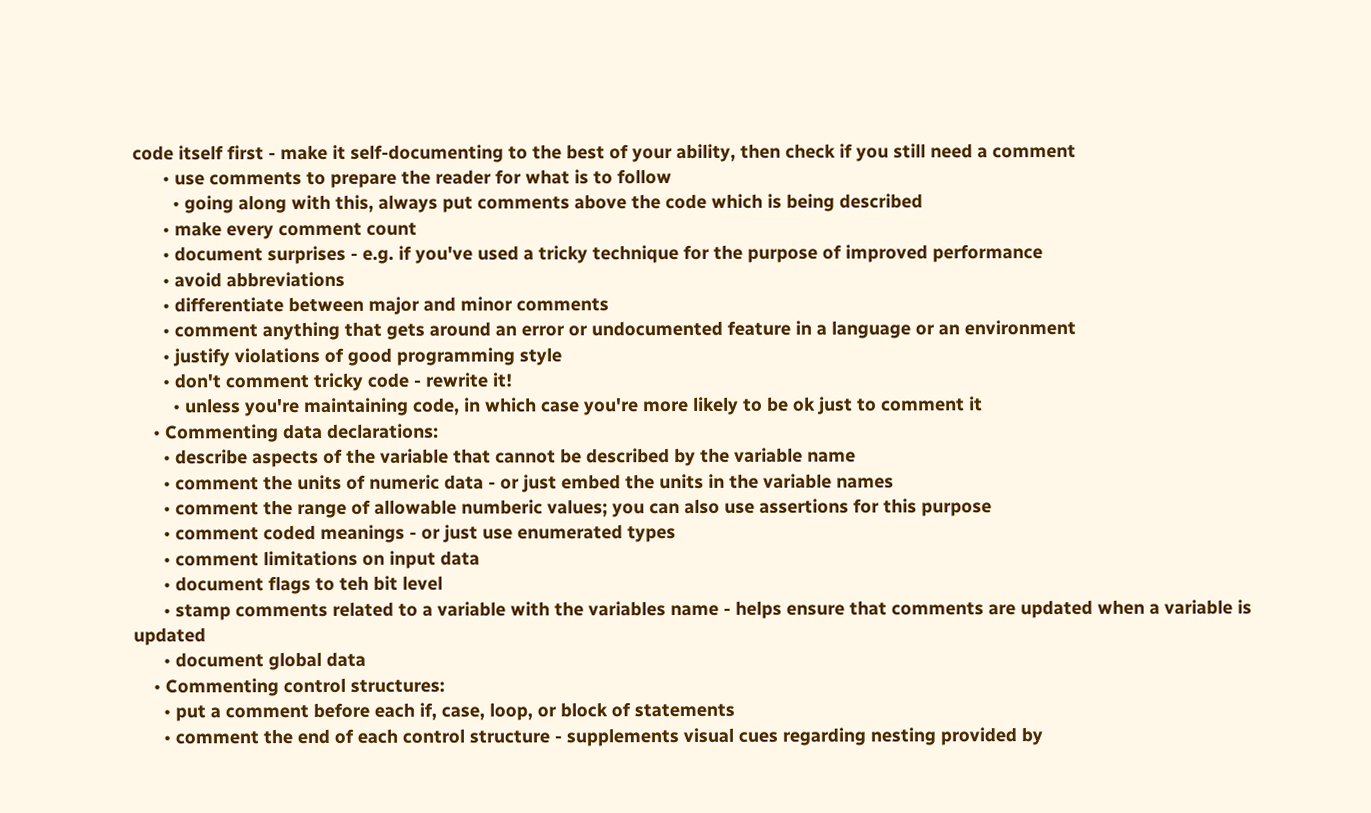code itself first - make it self-documenting to the best of your ability, then check if you still need a comment
      • use comments to prepare the reader for what is to follow
        • going along with this, always put comments above the code which is being described
      • make every comment count
      • document surprises - e.g. if you've used a tricky technique for the purpose of improved performance
      • avoid abbreviations
      • differentiate between major and minor comments
      • comment anything that gets around an error or undocumented feature in a language or an environment
      • justify violations of good programming style
      • don't comment tricky code - rewrite it!
        • unless you're maintaining code, in which case you're more likely to be ok just to comment it
    • Commenting data declarations:
      • describe aspects of the variable that cannot be described by the variable name
      • comment the units of numeric data - or just embed the units in the variable names
      • comment the range of allowable numberic values; you can also use assertions for this purpose
      • comment coded meanings - or just use enumerated types
      • comment limitations on input data
      • document flags to teh bit level
      • stamp comments related to a variable with the variables name - helps ensure that comments are updated when a variable is updated
      • document global data
    • Commenting control structures:
      • put a comment before each if, case, loop, or block of statements
      • comment the end of each control structure - supplements visual cues regarding nesting provided by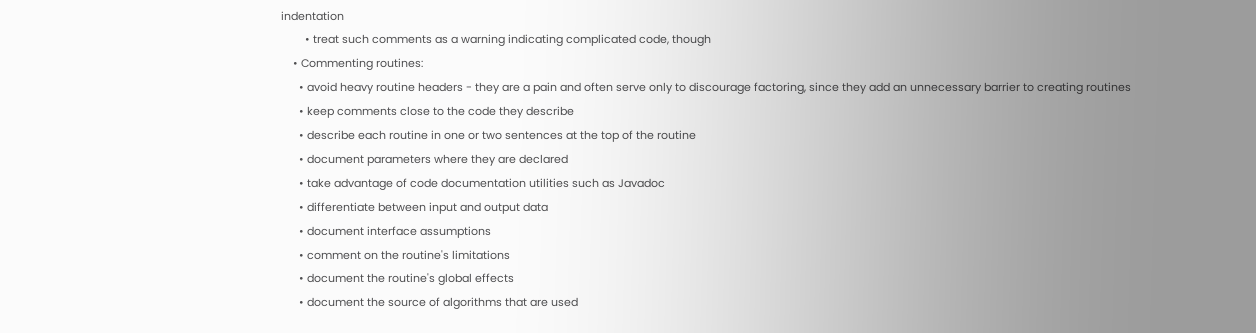indentation
        • treat such comments as a warning indicating complicated code, though
    • Commenting routines:
      • avoid heavy routine headers - they are a pain and often serve only to discourage factoring, since they add an unnecessary barrier to creating routines
      • keep comments close to the code they describe
      • describe each routine in one or two sentences at the top of the routine
      • document parameters where they are declared
      • take advantage of code documentation utilities such as Javadoc
      • differentiate between input and output data
      • document interface assumptions
      • comment on the routine's limitations
      • document the routine's global effects
      • document the source of algorithms that are used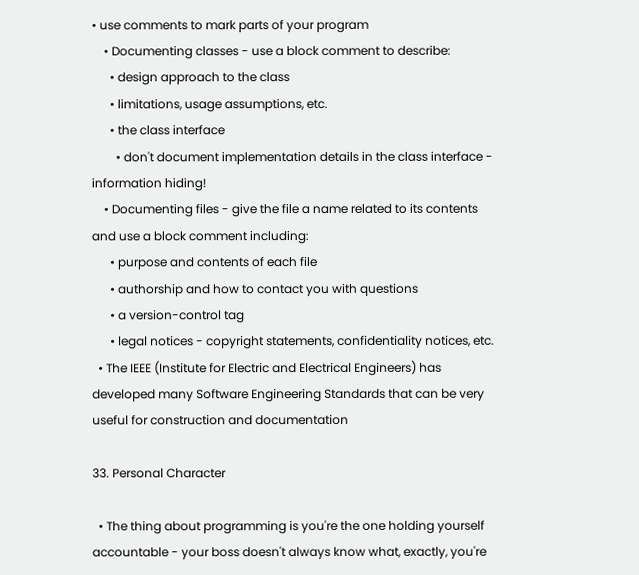• use comments to mark parts of your program
    • Documenting classes - use a block comment to describe:
      • design approach to the class
      • limitations, usage assumptions, etc.
      • the class interface
        • don't document implementation details in the class interface - information hiding!
    • Documenting files - give the file a name related to its contents and use a block comment including:
      • purpose and contents of each file
      • authorship and how to contact you with questions
      • a version-control tag
      • legal notices - copyright statements, confidentiality notices, etc.
  • The IEEE (Institute for Electric and Electrical Engineers) has developed many Software Engineering Standards that can be very useful for construction and documentation

33. Personal Character

  • The thing about programming is you're the one holding yourself accountable - your boss doesn't always know what, exactly, you're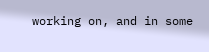working on, and in some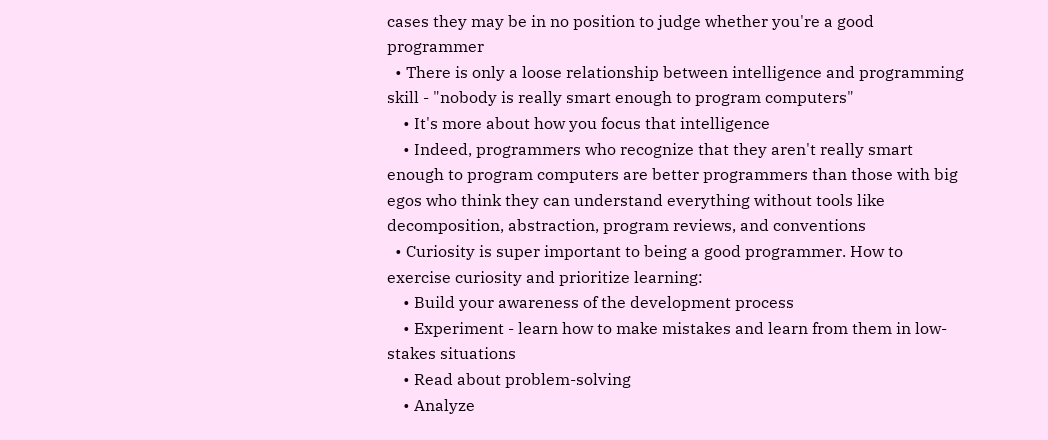cases they may be in no position to judge whether you're a good programmer
  • There is only a loose relationship between intelligence and programming skill - "nobody is really smart enough to program computers"
    • It's more about how you focus that intelligence
    • Indeed, programmers who recognize that they aren't really smart enough to program computers are better programmers than those with big egos who think they can understand everything without tools like decomposition, abstraction, program reviews, and conventions
  • Curiosity is super important to being a good programmer. How to exercise curiosity and prioritize learning:
    • Build your awareness of the development process
    • Experiment - learn how to make mistakes and learn from them in low-stakes situations
    • Read about problem-solving
    • Analyze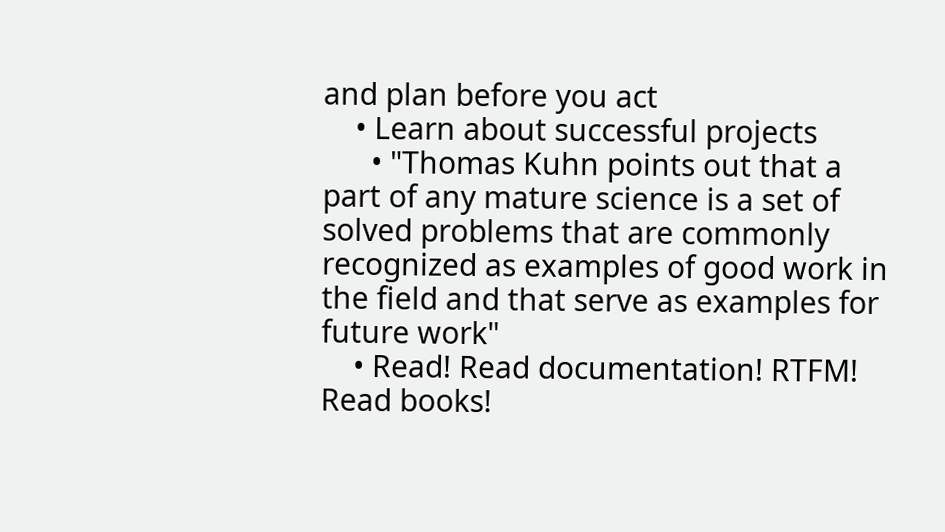and plan before you act
    • Learn about successful projects
      • "Thomas Kuhn points out that a part of any mature science is a set of solved problems that are commonly recognized as examples of good work in the field and that serve as examples for future work"
    • Read! Read documentation! RTFM! Read books!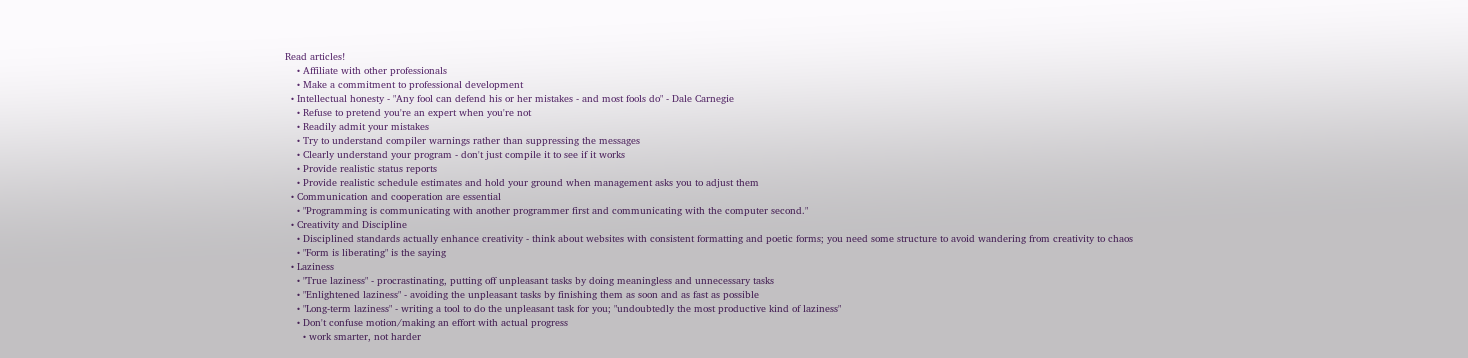Read articles!
    • Affiliate with other professionals
    • Make a commitment to professional development
  • Intellectual honesty - "Any fool can defend his or her mistakes - and most fools do" - Dale Carnegie
    • Refuse to pretend you're an expert when you're not
    • Readily admit your mistakes
    • Try to understand compiler warnings rather than suppressing the messages
    • Clearly understand your program - don't just compile it to see if it works
    • Provide realistic status reports
    • Provide realistic schedule estimates and hold your ground when management asks you to adjust them
  • Communication and cooperation are essential
    • "Programming is communicating with another programmer first and communicating with the computer second."
  • Creativity and Discipline
    • Disciplined standards actually enhance creativity - think about websites with consistent formatting and poetic forms; you need some structure to avoid wandering from creativity to chaos
    • "Form is liberating" is the saying
  • Laziness
    • "True laziness" - procrastinating, putting off unpleasant tasks by doing meaningless and unnecessary tasks
    • "Enlightened laziness" - avoiding the unpleasant tasks by finishing them as soon and as fast as possible
    • "Long-term laziness" - writing a tool to do the unpleasant task for you; "undoubtedly the most productive kind of laziness"
    • Don't confuse motion/making an effort with actual progress
      • work smarter, not harder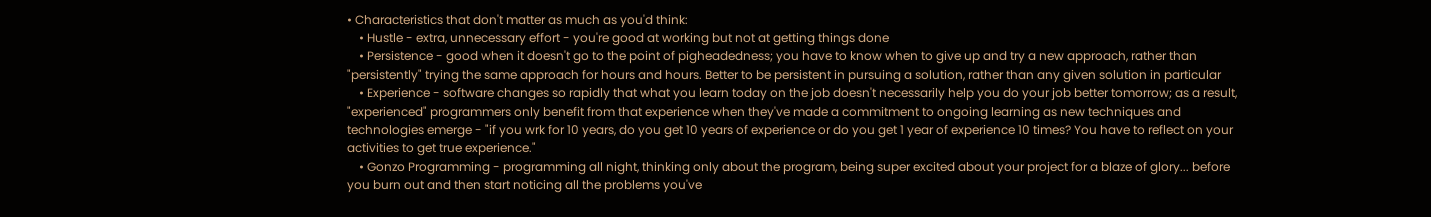• Characteristics that don't matter as much as you'd think:
    • Hustle - extra, unnecessary effort - you're good at working but not at getting things done
    • Persistence - good when it doesn't go to the point of pigheadedness; you have to know when to give up and try a new approach, rather than "persistently" trying the same approach for hours and hours. Better to be persistent in pursuing a solution, rather than any given solution in particular
    • Experience - software changes so rapidly that what you learn today on the job doesn't necessarily help you do your job better tomorrow; as a result, "experienced" programmers only benefit from that experience when they've made a commitment to ongoing learning as new techniques and technologies emerge - "if you wrk for 10 years, do you get 10 years of experience or do you get 1 year of experience 10 times? You have to reflect on your activities to get true experience."
    • Gonzo Programming - programming all night, thinking only about the program, being super excited about your project for a blaze of glory... before you burn out and then start noticing all the problems you've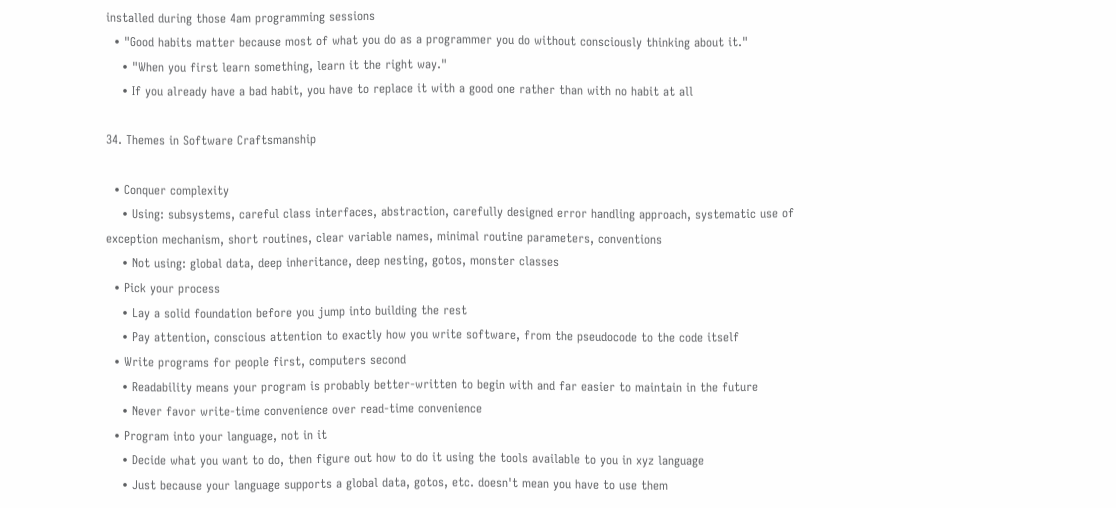installed during those 4am programming sessions
  • "Good habits matter because most of what you do as a programmer you do without consciously thinking about it."
    • "When you first learn something, learn it the right way."
    • If you already have a bad habit, you have to replace it with a good one rather than with no habit at all

34. Themes in Software Craftsmanship

  • Conquer complexity
    • Using: subsystems, careful class interfaces, abstraction, carefully designed error handling approach, systematic use of exception mechanism, short routines, clear variable names, minimal routine parameters, conventions
    • Not using: global data, deep inheritance, deep nesting, gotos, monster classes
  • Pick your process
    • Lay a solid foundation before you jump into building the rest
    • Pay attention, conscious attention to exactly how you write software, from the pseudocode to the code itself
  • Write programs for people first, computers second
    • Readability means your program is probably better-written to begin with and far easier to maintain in the future
    • Never favor write-time convenience over read-time convenience
  • Program into your language, not in it
    • Decide what you want to do, then figure out how to do it using the tools available to you in xyz language
    • Just because your language supports a global data, gotos, etc. doesn't mean you have to use them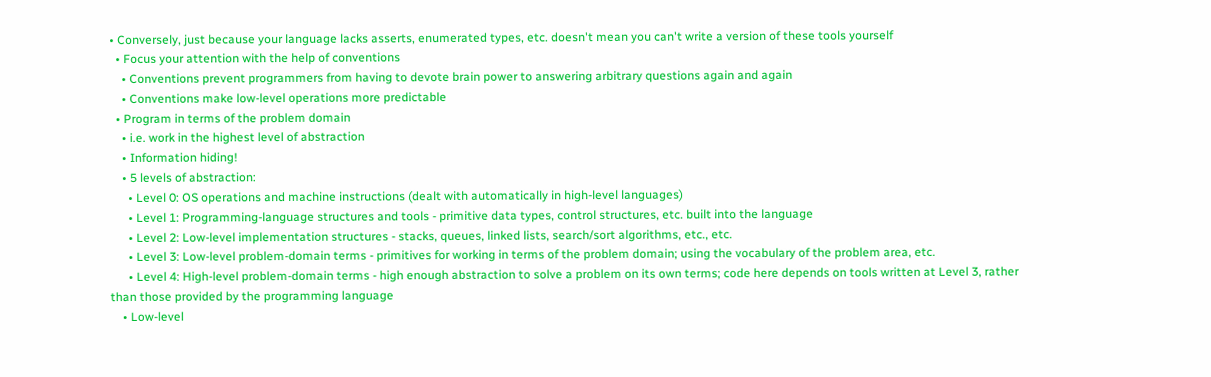• Conversely, just because your language lacks asserts, enumerated types, etc. doesn't mean you can't write a version of these tools yourself
  • Focus your attention with the help of conventions
    • Conventions prevent programmers from having to devote brain power to answering arbitrary questions again and again
    • Conventions make low-level operations more predictable
  • Program in terms of the problem domain
    • i.e. work in the highest level of abstraction
    • Information hiding!
    • 5 levels of abstraction:
      • Level 0: OS operations and machine instructions (dealt with automatically in high-level languages)
      • Level 1: Programming-language structures and tools - primitive data types, control structures, etc. built into the language
      • Level 2: Low-level implementation structures - stacks, queues, linked lists, search/sort algorithms, etc., etc.
      • Level 3: Low-level problem-domain terms - primitives for working in terms of the problem domain; using the vocabulary of the problem area, etc.
      • Level 4: High-level problem-domain terms - high enough abstraction to solve a problem on its own terms; code here depends on tools written at Level 3, rather than those provided by the programming language
    • Low-level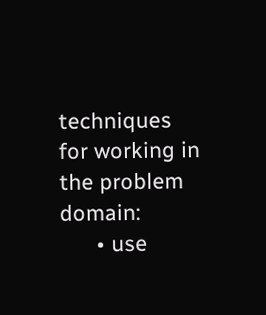techniques for working in the problem domain:
      • use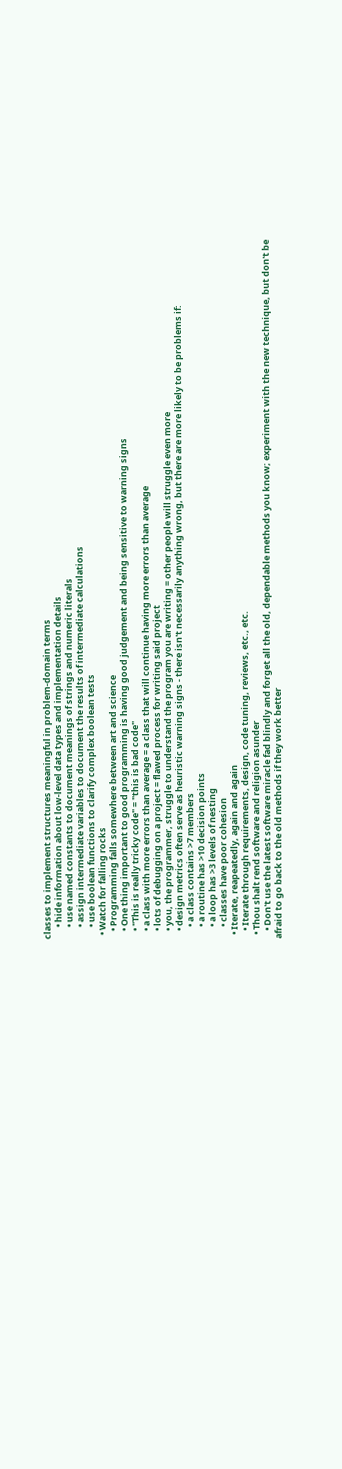classes to implement structures meaningful in problem-domain terms
      • hide information about low-level data types and implementation details
      • use named constants to document meanings of strings and numeric literals
      • assign intermediate variables to document the results of intermediate calculations
      • use boolean functions to clarify complex boolean tests
  • Watch for falling rocks
    • Programming falls somewhere between art and science
    • One thing important to good programming is having good judgement and being sensitive to warning signs
    • "This is really tricky code" = "this is bad code"
    • a class with more errors than average = a class that will continue having more errors than average
    • lots of debugging on a project = flawed process for writing said project
    • you, the programmer, struggle to understand the program you are writing = other people will struggle even more
    • design metrics often serve as heuristic warning signs - there isn't necessarily anything wrong, but there are more likely to be problems if:
      • a class contains >7 members
      • a routine has >10 decision points
      • a loop has >3 levels of nesting
      • classes have poor cohesion
  • Iterate, reapeatedly, again and again
    • Iterate through requirements, design, code tuning, reviews, etc., etc.
  • Thou shalt rend software and religion asunder
    • Don't use the latest software miracle fad blindly and forget all the old, dependable methods you know; experiment with the new technique, but don't be afraid to go back to the old methods if they work better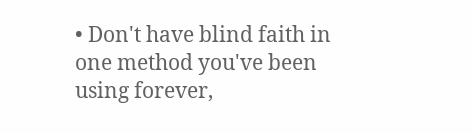• Don't have blind faith in one method you've been using forever,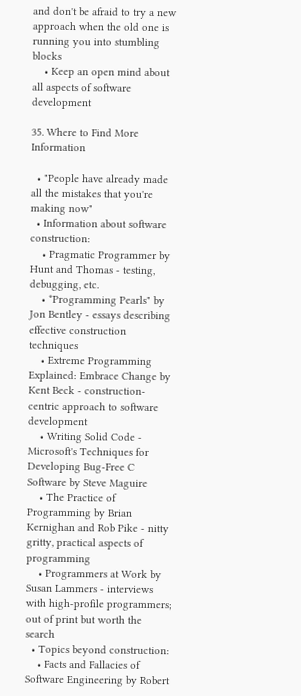and don't be afraid to try a new approach when the old one is running you into stumbling blocks
    • Keep an open mind about all aspects of software development

35. Where to Find More Information

  • "People have already made all the mistakes that you're making now"
  • Information about software construction:
    • Pragmatic Programmer by Hunt and Thomas - testing, debugging, etc.
    • *Programming Pearls" by Jon Bentley - essays describing effective construction techniques
    • Extreme Programming Explained: Embrace Change by Kent Beck - construction-centric approach to software development
    • Writing Solid Code - Microsoft's Techniques for Developing Bug-Free C Software by Steve Maguire
    • The Practice of Programming by Brian Kernighan and Rob Pike - nitty gritty, practical aspects of programming
    • Programmers at Work by Susan Lammers - interviews with high-profile programmers; out of print but worth the search
  • Topics beyond construction:
    • Facts and Fallacies of Software Engineering by Robert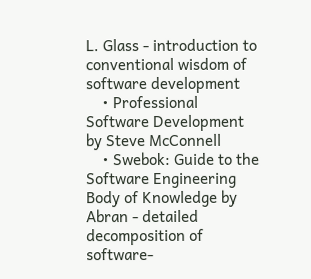L. Glass - introduction to conventional wisdom of software development
    • Professional Software Development by Steve McConnell
    • Swebok: Guide to the Software Engineering Body of Knowledge by Abran - detailed decomposition of software-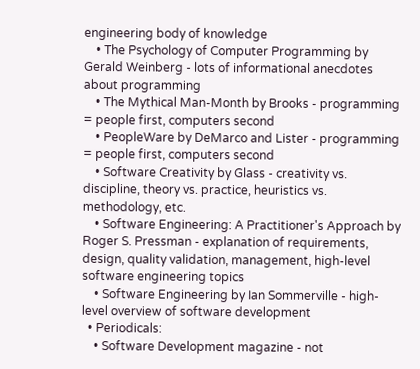engineering body of knowledge
    • The Psychology of Computer Programming by Gerald Weinberg - lots of informational anecdotes about programming
    • The Mythical Man-Month by Brooks - programming = people first, computers second
    • PeopleWare by DeMarco and Lister - programming = people first, computers second
    • Software Creativity by Glass - creativity vs. discipline, theory vs. practice, heuristics vs. methodology, etc.
    • Software Engineering: A Practitioner's Approach by Roger S. Pressman - explanation of requirements, design, quality validation, management, high-level software engineering topics
    • Software Engineering by Ian Sommerville - high-level overview of software development
  • Periodicals:
    • Software Development magazine - not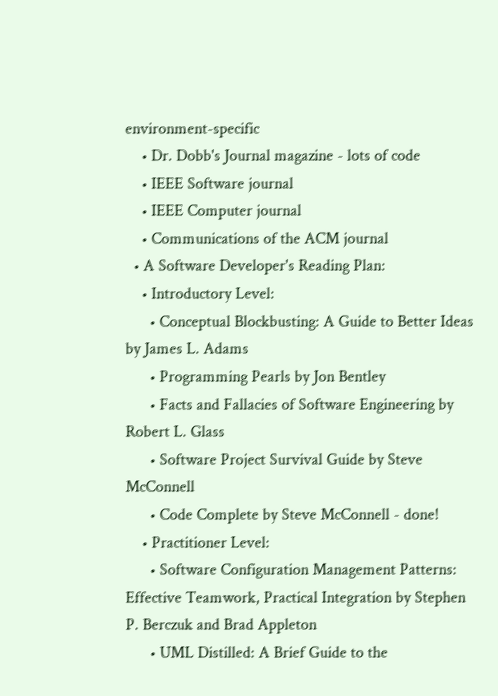environment-specific
    • Dr. Dobb's Journal magazine - lots of code
    • IEEE Software journal
    • IEEE Computer journal
    • Communications of the ACM journal
  • A Software Developer's Reading Plan:
    • Introductory Level:
      • Conceptual Blockbusting: A Guide to Better Ideas by James L. Adams
      • Programming Pearls by Jon Bentley
      • Facts and Fallacies of Software Engineering by Robert L. Glass
      • Software Project Survival Guide by Steve McConnell
      • Code Complete by Steve McConnell - done!
    • Practitioner Level:
      • Software Configuration Management Patterns: Effective Teamwork, Practical Integration by Stephen P. Berczuk and Brad Appleton
      • UML Distilled: A Brief Guide to the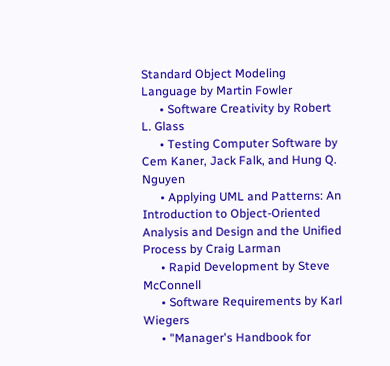Standard Object Modeling Language by Martin Fowler
      • Software Creativity by Robert L. Glass
      • Testing Computer Software by Cem Kaner, Jack Falk, and Hung Q. Nguyen
      • Applying UML and Patterns: An Introduction to Object-Oriented Analysis and Design and the Unified Process by Craig Larman
      • Rapid Development by Steve McConnell
      • Software Requirements by Karl Wiegers
      • "Manager's Handbook for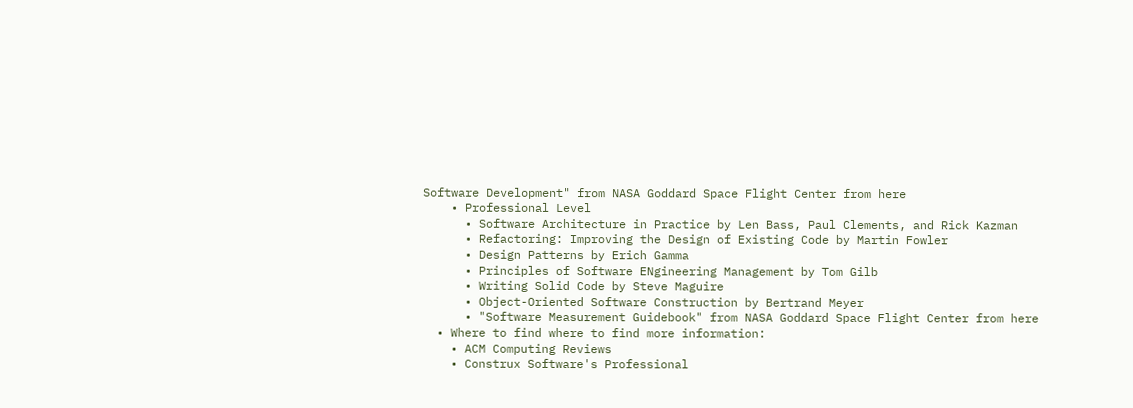Software Development" from NASA Goddard Space Flight Center from here
    • Professional Level
      • Software Architecture in Practice by Len Bass, Paul Clements, and Rick Kazman
      • Refactoring: Improving the Design of Existing Code by Martin Fowler
      • Design Patterns by Erich Gamma
      • Principles of Software ENgineering Management by Tom Gilb
      • Writing Solid Code by Steve Maguire
      • Object-Oriented Software Construction by Bertrand Meyer
      • "Software Measurement Guidebook" from NASA Goddard Space Flight Center from here
  • Where to find where to find more information:
    • ACM Computing Reviews
    • Construx Software's Professional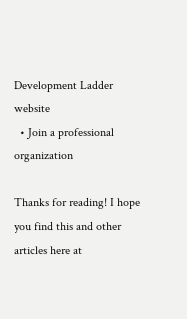Development Ladder website
  • Join a professional organization

Thanks for reading! I hope you find this and other articles here at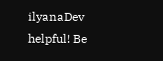ilyanaDev helpful! Be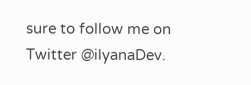sure to follow me on Twitter @ilyanaDev.